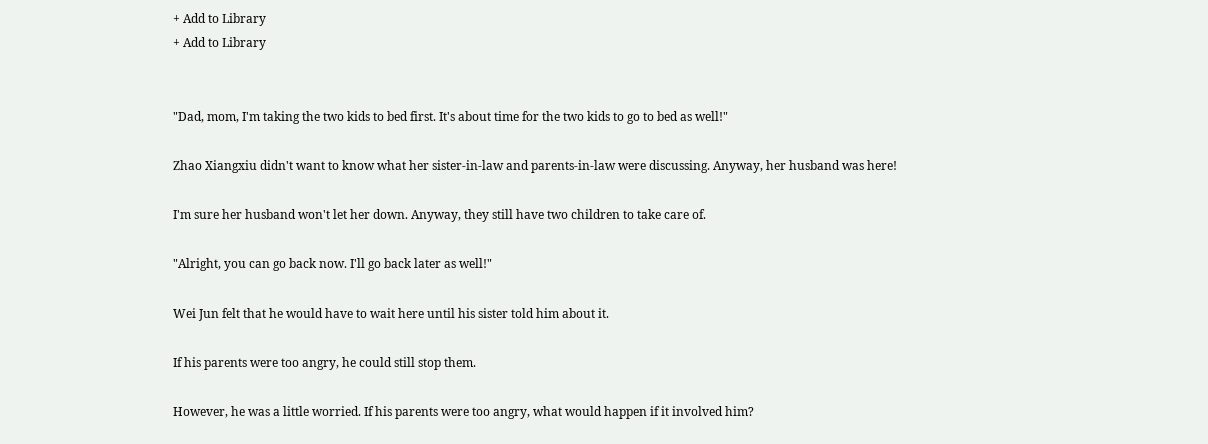+ Add to Library
+ Add to Library


"Dad, mom, I'm taking the two kids to bed first. It's about time for the two kids to go to bed as well!"

Zhao Xiangxiu didn't want to know what her sister-in-law and parents-in-law were discussing. Anyway, her husband was here!

I'm sure her husband won't let her down. Anyway, they still have two children to take care of.

"Alright, you can go back now. I'll go back later as well!"

Wei Jun felt that he would have to wait here until his sister told him about it.

If his parents were too angry, he could still stop them.

However, he was a little worried. If his parents were too angry, what would happen if it involved him?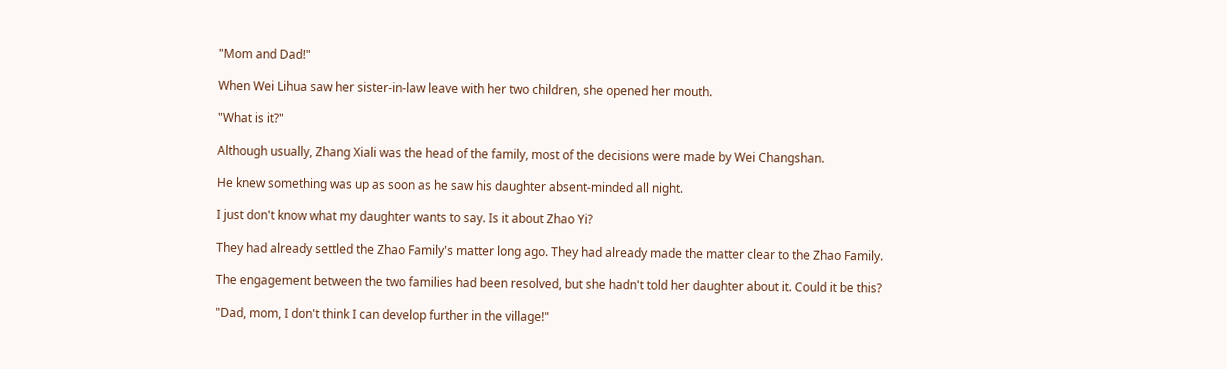"Mom and Dad!"

When Wei Lihua saw her sister-in-law leave with her two children, she opened her mouth.

"What is it?"

Although usually, Zhang Xiali was the head of the family, most of the decisions were made by Wei Changshan.

He knew something was up as soon as he saw his daughter absent-minded all night.

I just don't know what my daughter wants to say. Is it about Zhao Yi?

They had already settled the Zhao Family's matter long ago. They had already made the matter clear to the Zhao Family.

The engagement between the two families had been resolved, but she hadn't told her daughter about it. Could it be this?

"Dad, mom, I don't think I can develop further in the village!"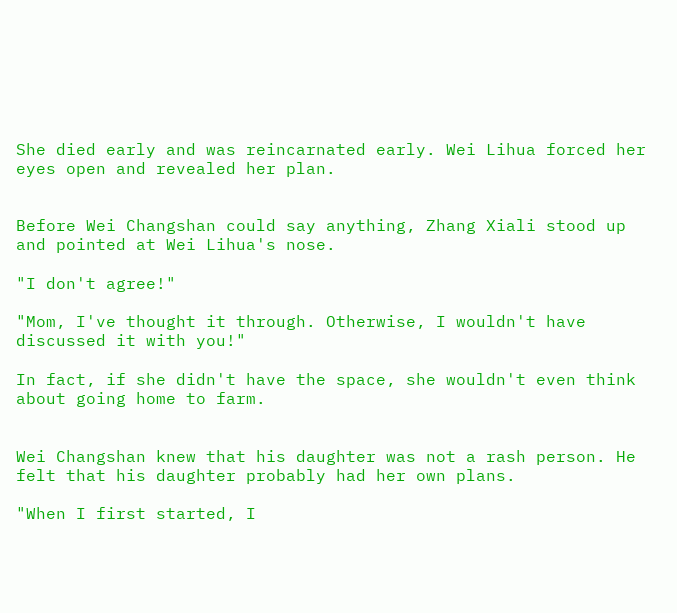She died early and was reincarnated early. Wei Lihua forced her eyes open and revealed her plan.


Before Wei Changshan could say anything, Zhang Xiali stood up and pointed at Wei Lihua's nose.

"I don't agree!"

"Mom, I've thought it through. Otherwise, I wouldn't have discussed it with you!"

In fact, if she didn't have the space, she wouldn't even think about going home to farm.


Wei Changshan knew that his daughter was not a rash person. He felt that his daughter probably had her own plans.

"When I first started, I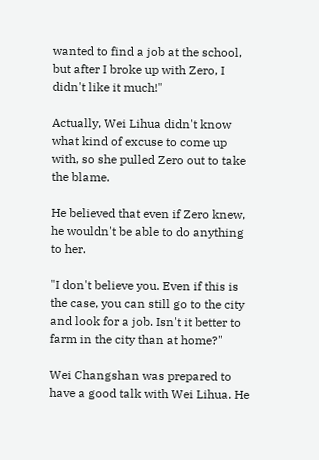wanted to find a job at the school, but after I broke up with Zero, I didn't like it much!"

Actually, Wei Lihua didn't know what kind of excuse to come up with, so she pulled Zero out to take the blame.

He believed that even if Zero knew, he wouldn't be able to do anything to her.

"I don't believe you. Even if this is the case, you can still go to the city and look for a job. Isn't it better to farm in the city than at home?"

Wei Changshan was prepared to have a good talk with Wei Lihua. He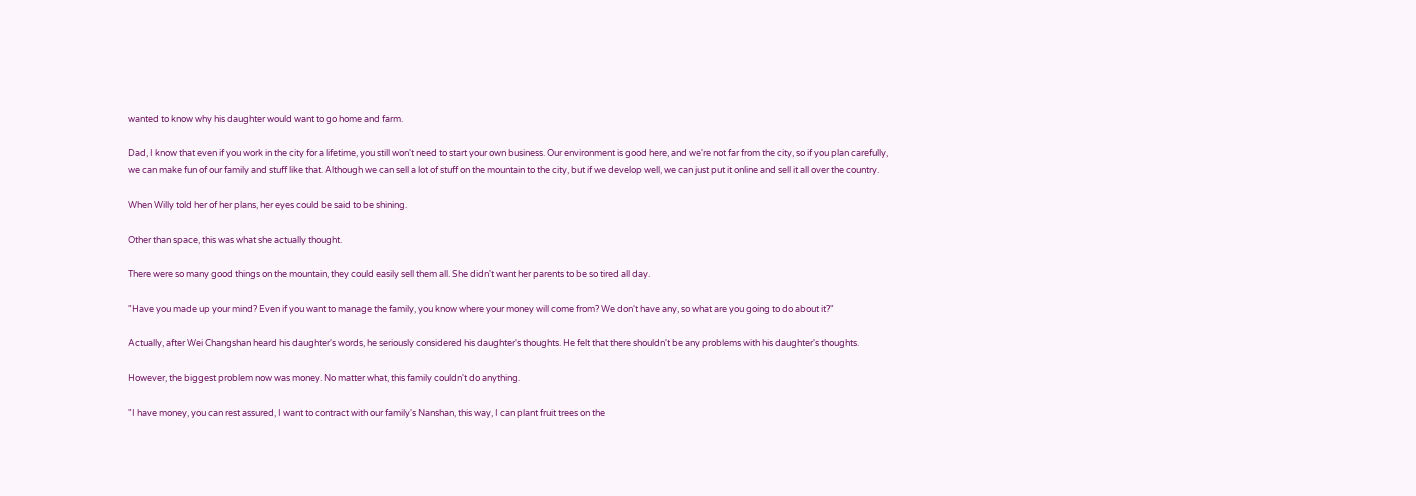wanted to know why his daughter would want to go home and farm.

Dad, I know that even if you work in the city for a lifetime, you still won't need to start your own business. Our environment is good here, and we're not far from the city, so if you plan carefully, we can make fun of our family and stuff like that. Although we can sell a lot of stuff on the mountain to the city, but if we develop well, we can just put it online and sell it all over the country.

When Willy told her of her plans, her eyes could be said to be shining.

Other than space, this was what she actually thought.

There were so many good things on the mountain, they could easily sell them all. She didn't want her parents to be so tired all day.

"Have you made up your mind? Even if you want to manage the family, you know where your money will come from? We don't have any, so what are you going to do about it?"

Actually, after Wei Changshan heard his daughter's words, he seriously considered his daughter's thoughts. He felt that there shouldn't be any problems with his daughter's thoughts.

However, the biggest problem now was money. No matter what, this family couldn't do anything.

"I have money, you can rest assured, I want to contract with our family's Nanshan, this way, I can plant fruit trees on the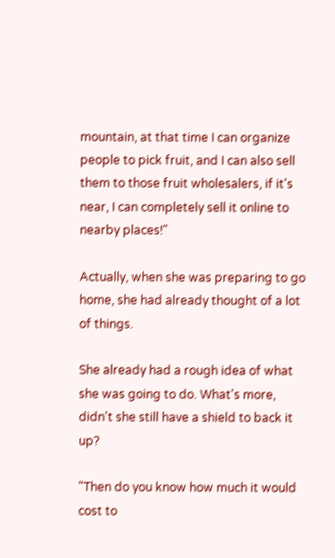mountain, at that time I can organize people to pick fruit, and I can also sell them to those fruit wholesalers, if it's near, I can completely sell it online to nearby places!"

Actually, when she was preparing to go home, she had already thought of a lot of things.

She already had a rough idea of what she was going to do. What's more, didn't she still have a shield to back it up?

"Then do you know how much it would cost to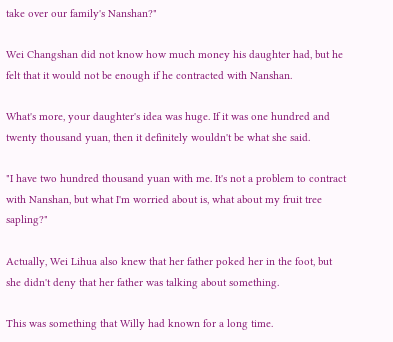take over our family's Nanshan?"

Wei Changshan did not know how much money his daughter had, but he felt that it would not be enough if he contracted with Nanshan.

What's more, your daughter's idea was huge. If it was one hundred and twenty thousand yuan, then it definitely wouldn't be what she said.

"I have two hundred thousand yuan with me. It's not a problem to contract with Nanshan, but what I'm worried about is, what about my fruit tree sapling?"

Actually, Wei Lihua also knew that her father poked her in the foot, but she didn't deny that her father was talking about something.

This was something that Willy had known for a long time.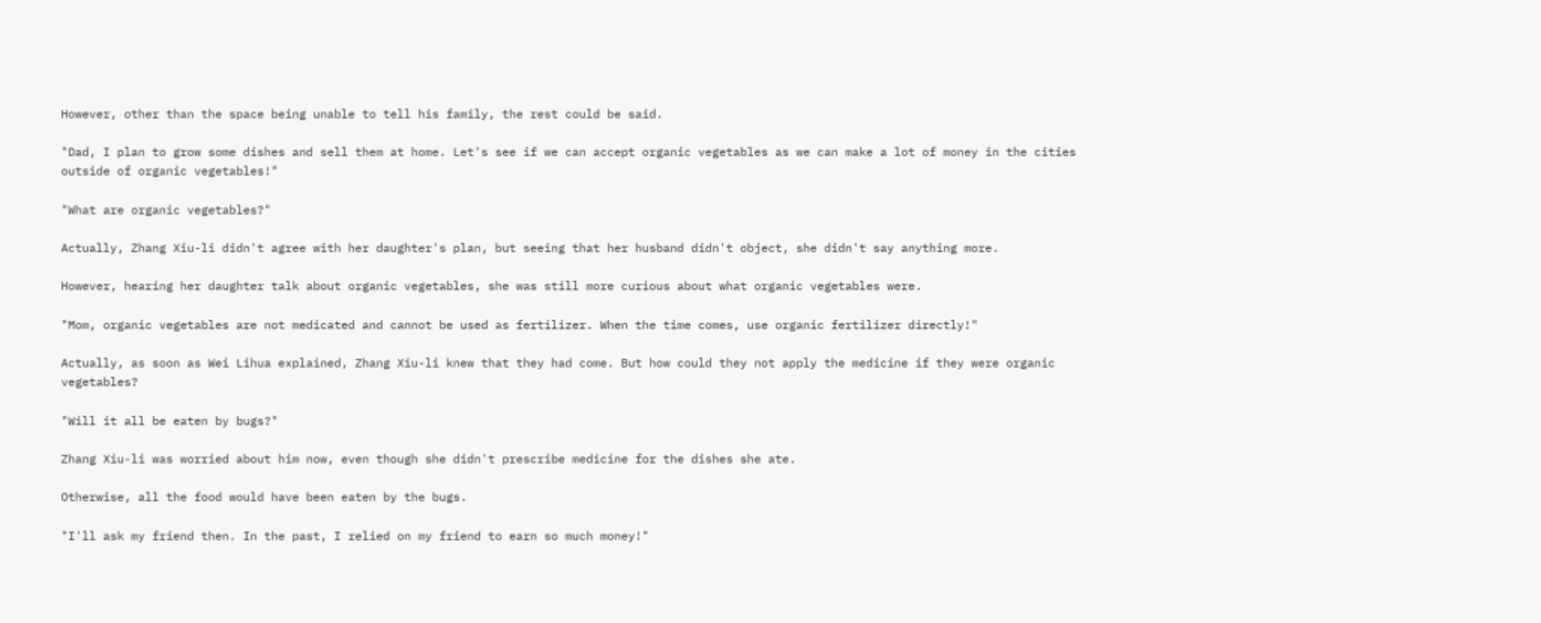However, other than the space being unable to tell his family, the rest could be said.

"Dad, I plan to grow some dishes and sell them at home. Let's see if we can accept organic vegetables as we can make a lot of money in the cities outside of organic vegetables!"

"What are organic vegetables?"

Actually, Zhang Xiu-li didn't agree with her daughter's plan, but seeing that her husband didn't object, she didn't say anything more.

However, hearing her daughter talk about organic vegetables, she was still more curious about what organic vegetables were.

"Mom, organic vegetables are not medicated and cannot be used as fertilizer. When the time comes, use organic fertilizer directly!"

Actually, as soon as Wei Lihua explained, Zhang Xiu-li knew that they had come. But how could they not apply the medicine if they were organic vegetables?

"Will it all be eaten by bugs?"

Zhang Xiu-li was worried about him now, even though she didn't prescribe medicine for the dishes she ate.

Otherwise, all the food would have been eaten by the bugs.

"I'll ask my friend then. In the past, I relied on my friend to earn so much money!"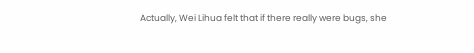Actually, Wei Lihua felt that if there really were bugs, she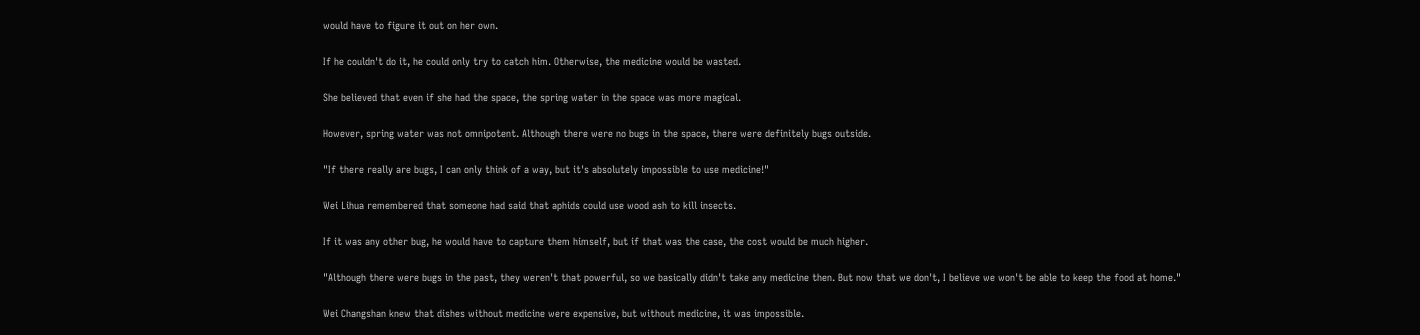would have to figure it out on her own.

If he couldn't do it, he could only try to catch him. Otherwise, the medicine would be wasted.

She believed that even if she had the space, the spring water in the space was more magical.

However, spring water was not omnipotent. Although there were no bugs in the space, there were definitely bugs outside.

"If there really are bugs, I can only think of a way, but it's absolutely impossible to use medicine!"

Wei Lihua remembered that someone had said that aphids could use wood ash to kill insects.

If it was any other bug, he would have to capture them himself, but if that was the case, the cost would be much higher.

"Although there were bugs in the past, they weren't that powerful, so we basically didn't take any medicine then. But now that we don't, I believe we won't be able to keep the food at home."

Wei Changshan knew that dishes without medicine were expensive, but without medicine, it was impossible.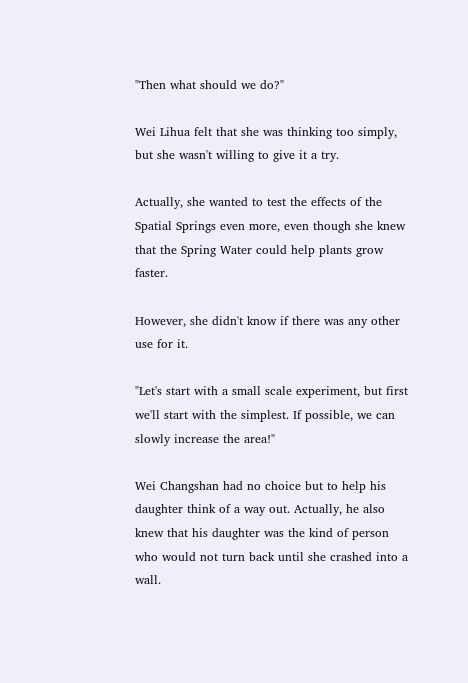"Then what should we do?"

Wei Lihua felt that she was thinking too simply, but she wasn't willing to give it a try.

Actually, she wanted to test the effects of the Spatial Springs even more, even though she knew that the Spring Water could help plants grow faster.

However, she didn't know if there was any other use for it.

"Let's start with a small scale experiment, but first we'll start with the simplest. If possible, we can slowly increase the area!"

Wei Changshan had no choice but to help his daughter think of a way out. Actually, he also knew that his daughter was the kind of person who would not turn back until she crashed into a wall.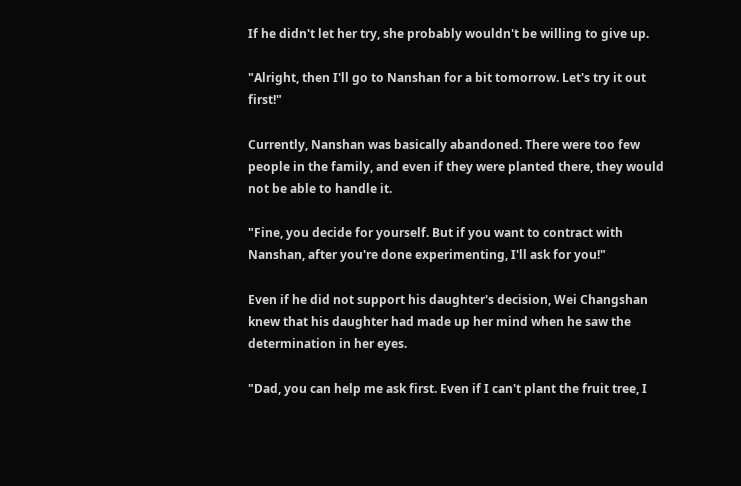If he didn't let her try, she probably wouldn't be willing to give up.

"Alright, then I'll go to Nanshan for a bit tomorrow. Let's try it out first!"

Currently, Nanshan was basically abandoned. There were too few people in the family, and even if they were planted there, they would not be able to handle it.

"Fine, you decide for yourself. But if you want to contract with Nanshan, after you're done experimenting, I'll ask for you!"

Even if he did not support his daughter's decision, Wei Changshan knew that his daughter had made up her mind when he saw the determination in her eyes.

"Dad, you can help me ask first. Even if I can't plant the fruit tree, I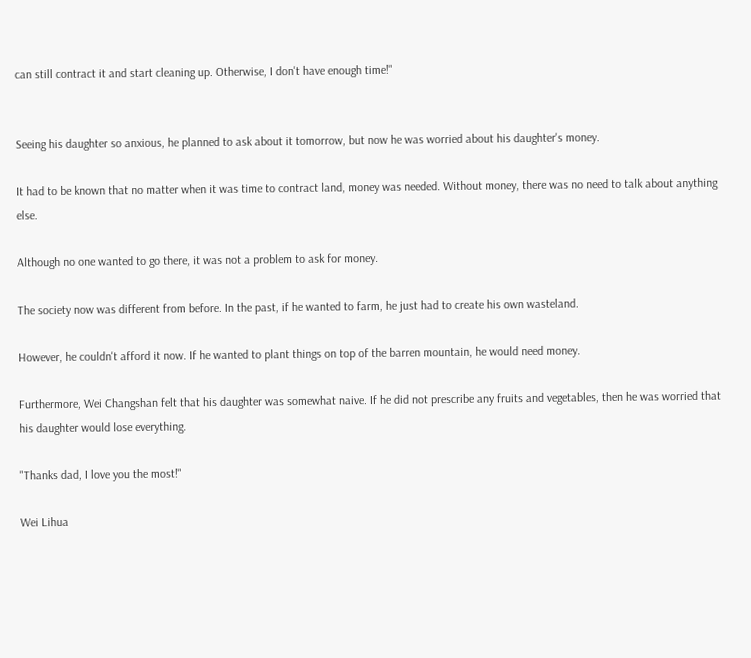can still contract it and start cleaning up. Otherwise, I don't have enough time!"


Seeing his daughter so anxious, he planned to ask about it tomorrow, but now he was worried about his daughter's money.

It had to be known that no matter when it was time to contract land, money was needed. Without money, there was no need to talk about anything else.

Although no one wanted to go there, it was not a problem to ask for money.

The society now was different from before. In the past, if he wanted to farm, he just had to create his own wasteland.

However, he couldn't afford it now. If he wanted to plant things on top of the barren mountain, he would need money.

Furthermore, Wei Changshan felt that his daughter was somewhat naive. If he did not prescribe any fruits and vegetables, then he was worried that his daughter would lose everything.

"Thanks dad, I love you the most!"

Wei Lihua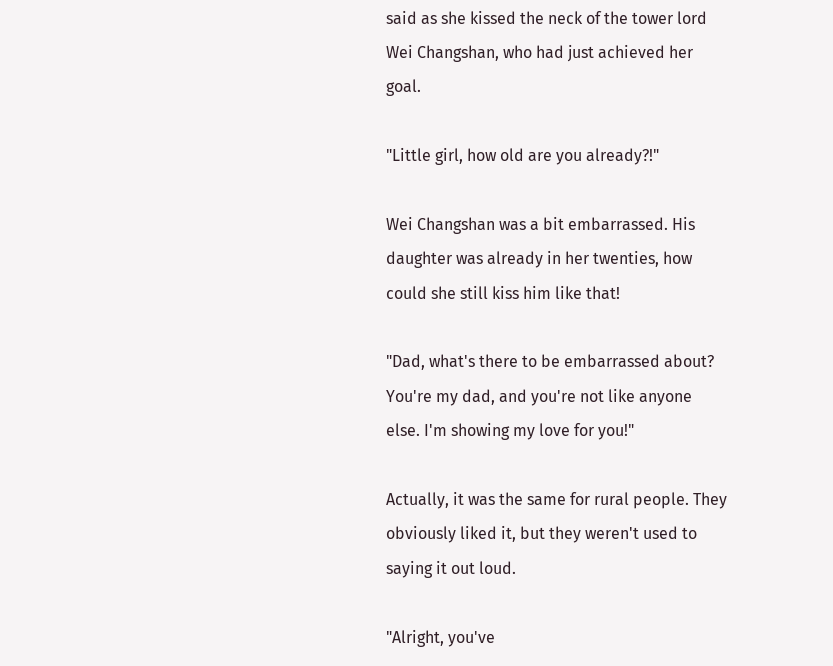said as she kissed the neck of the tower lord Wei Changshan, who had just achieved her goal.

"Little girl, how old are you already?!"

Wei Changshan was a bit embarrassed. His daughter was already in her twenties, how could she still kiss him like that!

"Dad, what's there to be embarrassed about? You're my dad, and you're not like anyone else. I'm showing my love for you!"

Actually, it was the same for rural people. They obviously liked it, but they weren't used to saying it out loud.

"Alright, you've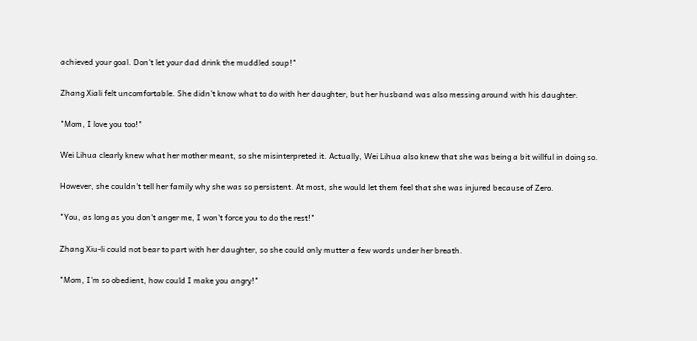achieved your goal. Don't let your dad drink the muddled soup!"

Zhang Xiali felt uncomfortable. She didn't know what to do with her daughter, but her husband was also messing around with his daughter.

"Mom, I love you too!"

Wei Lihua clearly knew what her mother meant, so she misinterpreted it. Actually, Wei Lihua also knew that she was being a bit willful in doing so.

However, she couldn't tell her family why she was so persistent. At most, she would let them feel that she was injured because of Zero.

"You, as long as you don't anger me, I won't force you to do the rest!"

Zhang Xiu-li could not bear to part with her daughter, so she could only mutter a few words under her breath.

"Mom, I'm so obedient, how could I make you angry!"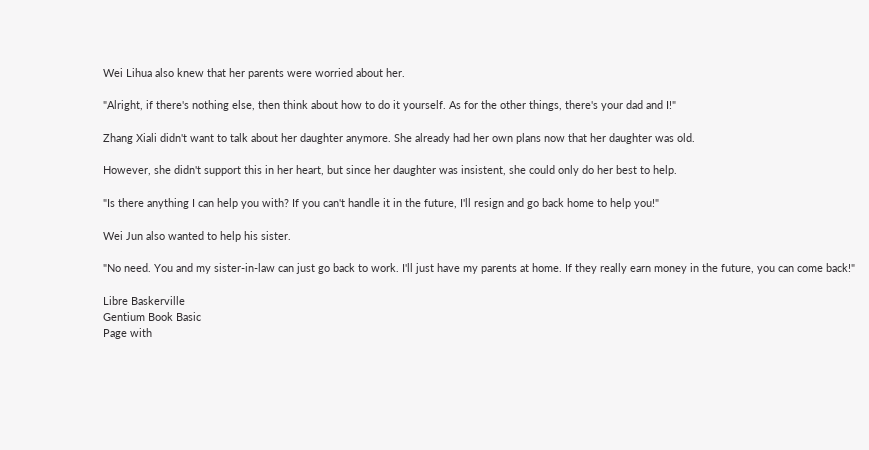Wei Lihua also knew that her parents were worried about her.

"Alright, if there's nothing else, then think about how to do it yourself. As for the other things, there's your dad and I!"

Zhang Xiali didn't want to talk about her daughter anymore. She already had her own plans now that her daughter was old.

However, she didn't support this in her heart, but since her daughter was insistent, she could only do her best to help.

"Is there anything I can help you with? If you can't handle it in the future, I'll resign and go back home to help you!"

Wei Jun also wanted to help his sister.

"No need. You and my sister-in-law can just go back to work. I'll just have my parents at home. If they really earn money in the future, you can come back!"

Libre Baskerville
Gentium Book Basic
Page with